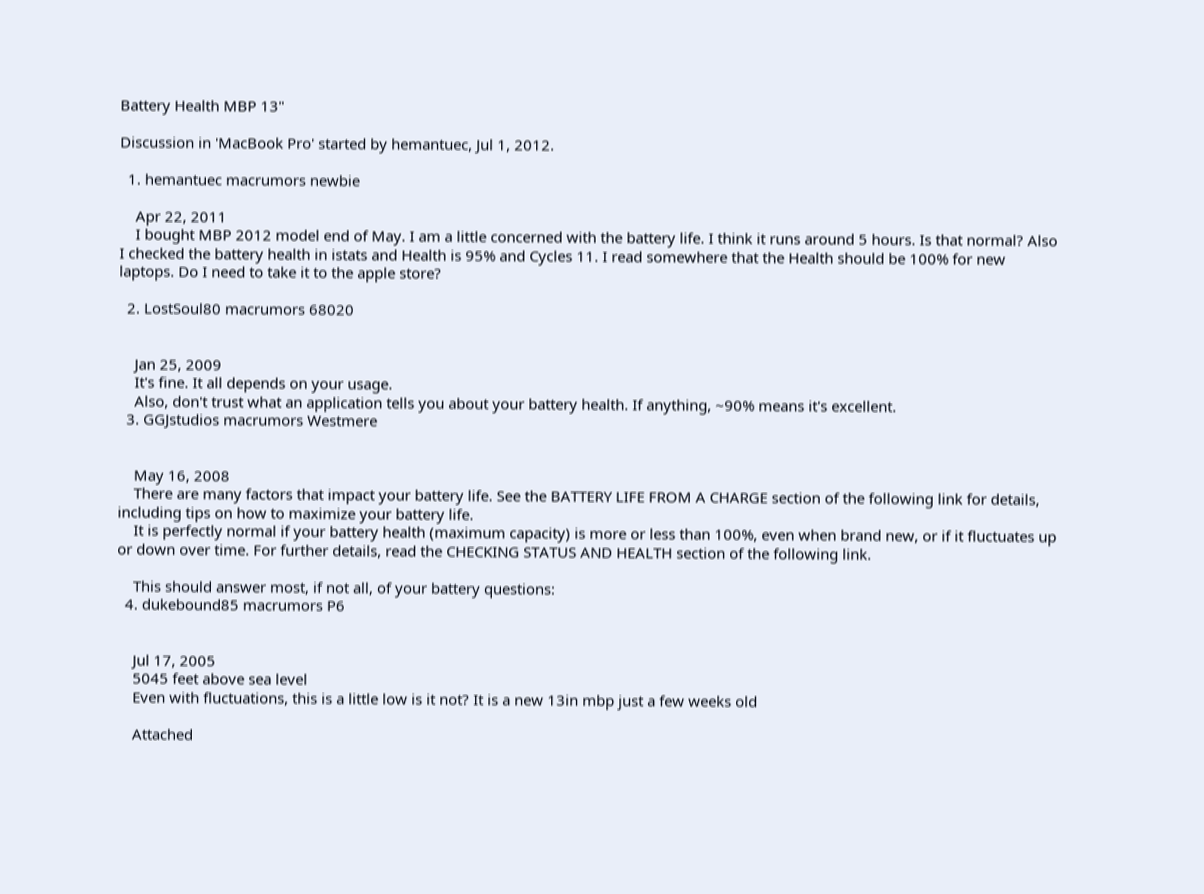Battery Health MBP 13"

Discussion in 'MacBook Pro' started by hemantuec, Jul 1, 2012.

  1. hemantuec macrumors newbie

    Apr 22, 2011
    I bought MBP 2012 model end of May. I am a little concerned with the battery life. I think it runs around 5 hours. Is that normal? Also I checked the battery health in istats and Health is 95% and Cycles 11. I read somewhere that the Health should be 100% for new laptops. Do I need to take it to the apple store?

  2. LostSoul80 macrumors 68020


    Jan 25, 2009
    It's fine. It all depends on your usage.
    Also, don't trust what an application tells you about your battery health. If anything, ~90% means it's excellent.
  3. GGJstudios macrumors Westmere


    May 16, 2008
    There are many factors that impact your battery life. See the BATTERY LIFE FROM A CHARGE section of the following link for details, including tips on how to maximize your battery life.
    It is perfectly normal if your battery health (maximum capacity) is more or less than 100%, even when brand new, or if it fluctuates up or down over time. For further details, read the CHECKING STATUS AND HEALTH section of the following link.

    This should answer most, if not all, of your battery questions:
  4. dukebound85 macrumors P6


    Jul 17, 2005
    5045 feet above sea level
    Even with fluctuations, this is a little low is it not? It is a new 13in mbp just a few weeks old

    Attached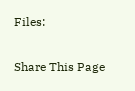Files:

Share This Page